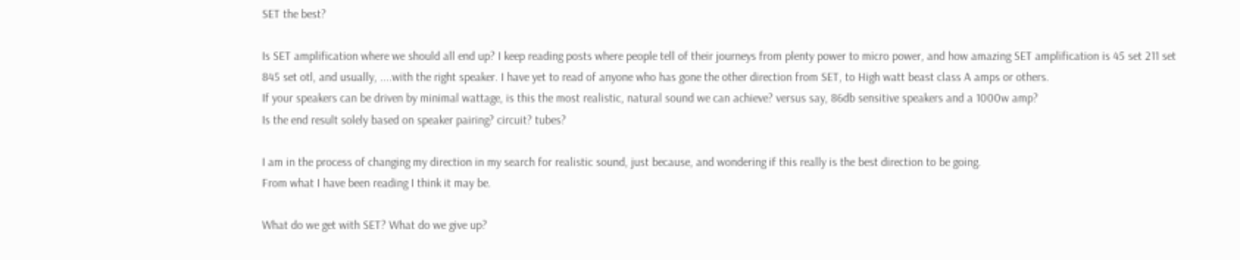SET the best?

Is SET amplification where we should all end up? I keep reading posts where people tell of their journeys from plenty power to micro power, and how amazing SET amplification is 45 set 211 set 845 set otl, and usually, ....with the right speaker. I have yet to read of anyone who has gone the other direction from SET, to High watt beast class A amps or others.
If your speakers can be driven by minimal wattage, is this the most realistic, natural sound we can achieve? versus say, 86db sensitive speakers and a 1000w amp?
Is the end result solely based on speaker pairing? circuit? tubes?

I am in the process of changing my direction in my search for realistic sound, just because, and wondering if this really is the best direction to be going.
From what I have been reading I think it may be.

What do we get with SET? What do we give up?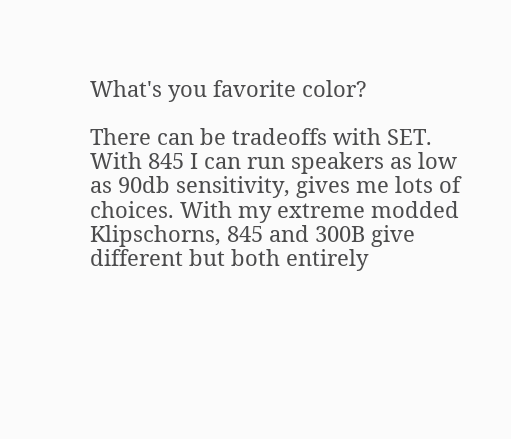What's you favorite color?

There can be tradeoffs with SET. With 845 I can run speakers as low as 90db sensitivity, gives me lots of choices. With my extreme modded Klipschorns, 845 and 300B give different but both entirely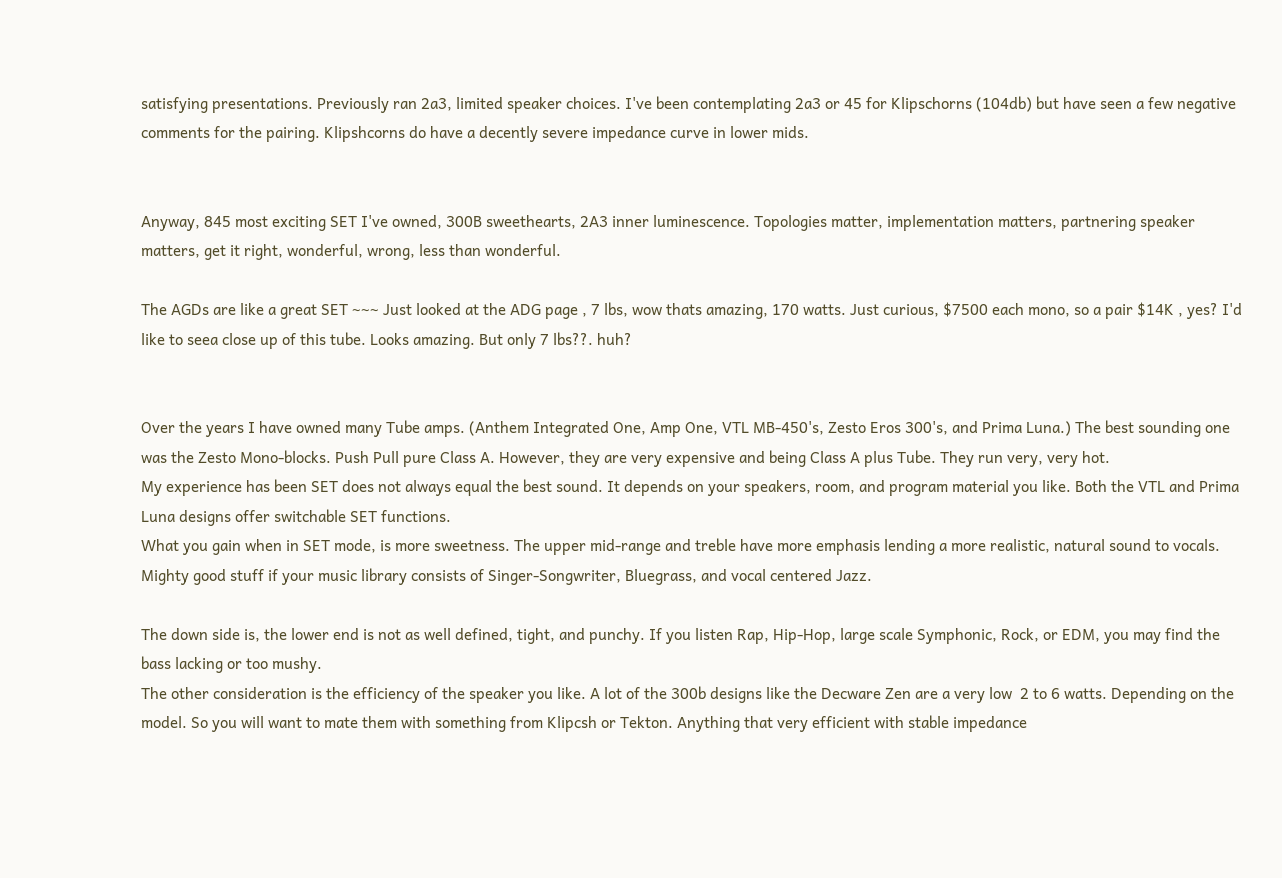satisfying presentations. Previously ran 2a3, limited speaker choices. I've been contemplating 2a3 or 45 for Klipschorns (104db) but have seen a few negative comments for the pairing. Klipshcorns do have a decently severe impedance curve in lower mids.


Anyway, 845 most exciting SET I've owned, 300B sweethearts, 2A3 inner luminescence. Topologies matter, implementation matters, partnering speaker matters, get it right, wonderful, wrong, less than wonderful.

The AGDs are like a great SET ~~~ Just looked at the ADG page , 7 lbs, wow thats amazing, 170 watts. Just curious, $7500 each mono, so a pair $14K , yes? I'd like to seea close up of this tube. Looks amazing. But only 7 lbs??. huh?


Over the years I have owned many Tube amps. (Anthem Integrated One, Amp One, VTL MB-450's, Zesto Eros 300's, and Prima Luna.) The best sounding one was the Zesto Mono-blocks. Push Pull pure Class A. However, they are very expensive and being Class A plus Tube. They run very, very hot.
My experience has been SET does not always equal the best sound. It depends on your speakers, room, and program material you like. Both the VTL and Prima Luna designs offer switchable SET functions.
What you gain when in SET mode, is more sweetness. The upper mid-range and treble have more emphasis lending a more realistic, natural sound to vocals. Mighty good stuff if your music library consists of Singer-Songwriter, Bluegrass, and vocal centered Jazz.

The down side is, the lower end is not as well defined, tight, and punchy. If you listen Rap, Hip-Hop, large scale Symphonic, Rock, or EDM, you may find the bass lacking or too mushy.
The other consideration is the efficiency of the speaker you like. A lot of the 300b designs like the Decware Zen are a very low  2 to 6 watts. Depending on the model. So you will want to mate them with something from Klipcsh or Tekton. Anything that very efficient with stable impedance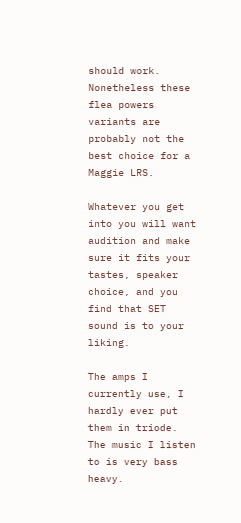should work. Nonetheless these flea powers variants are probably not the best choice for a Maggie LRS.

Whatever you get into you will want audition and make sure it fits your tastes, speaker choice, and you find that SET sound is to your liking.

The amps I currently use, I hardly ever put them in triode. The music I listen to is very bass heavy.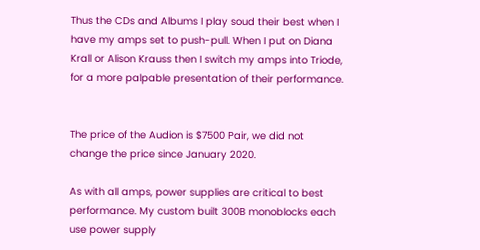Thus the CDs and Albums I play soud their best when I have my amps set to push-pull. When I put on Diana Krall or Alison Krauss then I switch my amps into Triode, for a more palpable presentation of their performance.


The price of the Audion is $7500 Pair, we did not change the price since January 2020.

As with all amps, power supplies are critical to best performance. My custom built 300B monoblocks each use power supply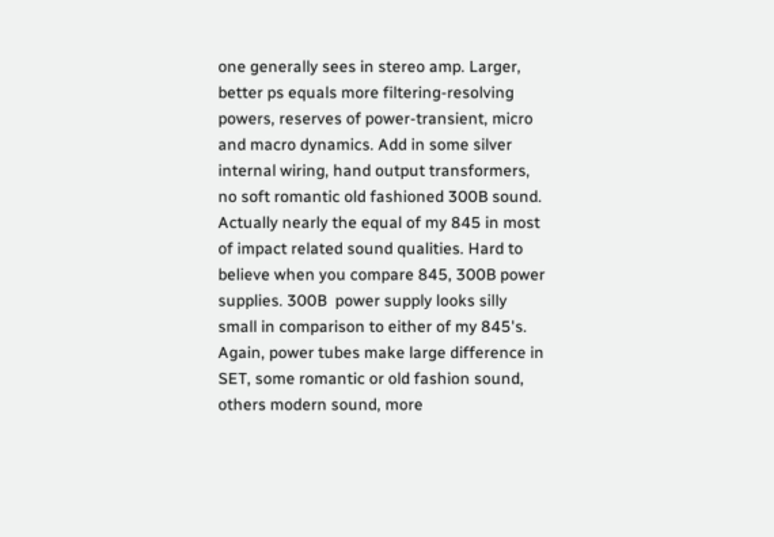one generally sees in stereo amp. Larger, better ps equals more filtering-resolving powers, reserves of power-transient, micro and macro dynamics. Add in some silver internal wiring, hand output transformers, no soft romantic old fashioned 300B sound. Actually nearly the equal of my 845 in most of impact related sound qualities. Hard to believe when you compare 845, 300B power supplies. 300B  power supply looks silly small in comparison to either of my 845's. Again, power tubes make large difference in SET, some romantic or old fashion sound, others modern sound, more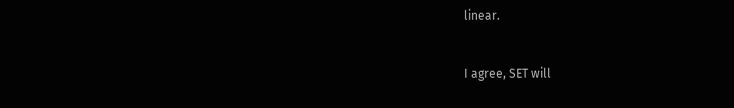linear.


I agree, SET will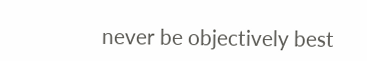never be objectively best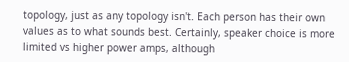topology, just as any topology isn't. Each person has their own values as to what sounds best. Certainly, speaker choice is more limited vs higher power amps, although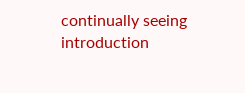continually seeing introduction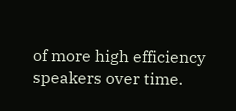of more high efficiency speakers over time.